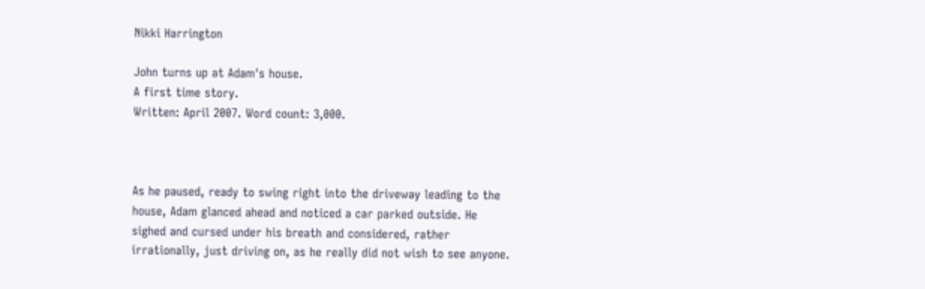Nikki Harrington

John turns up at Adam's house.
A first time story.
Written: April 2007. Word count: 3,000.



As he paused, ready to swing right into the driveway leading to the house, Adam glanced ahead and noticed a car parked outside. He sighed and cursed under his breath and considered, rather irrationally, just driving on, as he really did not wish to see anyone.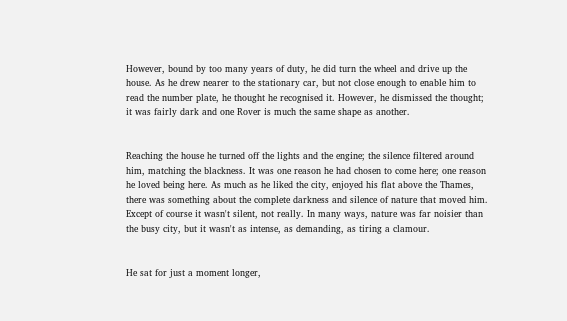However, bound by too many years of duty, he did turn the wheel and drive up the house. As he drew nearer to the stationary car, but not close enough to enable him to read the number plate, he thought he recognised it. However, he dismissed the thought; it was fairly dark and one Rover is much the same shape as another.


Reaching the house he turned off the lights and the engine; the silence filtered around him, matching the blackness. It was one reason he had chosen to come here; one reason he loved being here. As much as he liked the city, enjoyed his flat above the Thames, there was something about the complete darkness and silence of nature that moved him. Except of course it wasn't silent, not really. In many ways, nature was far noisier than the busy city, but it wasn't as intense, as demanding, as tiring a clamour.


He sat for just a moment longer,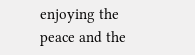enjoying the peace and the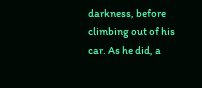darkness, before climbing out of his car. As he did, a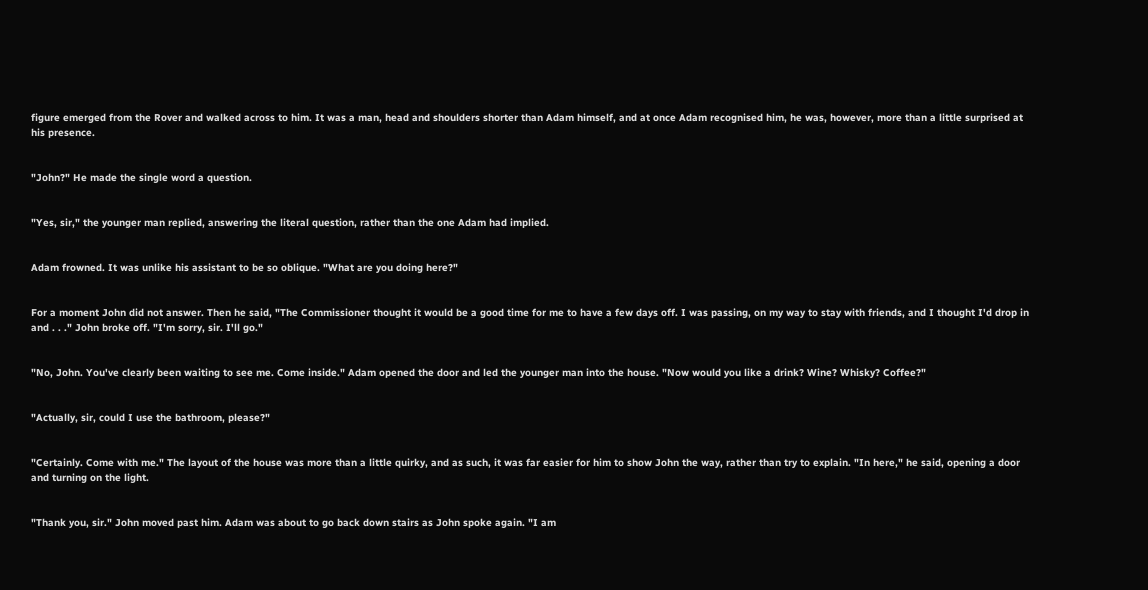figure emerged from the Rover and walked across to him. It was a man, head and shoulders shorter than Adam himself, and at once Adam recognised him, he was, however, more than a little surprised at his presence.


"John?" He made the single word a question.


"Yes, sir," the younger man replied, answering the literal question, rather than the one Adam had implied.


Adam frowned. It was unlike his assistant to be so oblique. "What are you doing here?"


For a moment John did not answer. Then he said, "The Commissioner thought it would be a good time for me to have a few days off. I was passing, on my way to stay with friends, and I thought I'd drop in and . . ." John broke off. "I'm sorry, sir. I'll go."


"No, John. You've clearly been waiting to see me. Come inside." Adam opened the door and led the younger man into the house. "Now would you like a drink? Wine? Whisky? Coffee?"


"Actually, sir, could I use the bathroom, please?"


"Certainly. Come with me." The layout of the house was more than a little quirky, and as such, it was far easier for him to show John the way, rather than try to explain. "In here," he said, opening a door and turning on the light.


"Thank you, sir." John moved past him. Adam was about to go back down stairs as John spoke again. "I am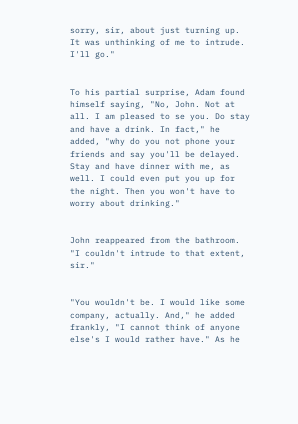sorry, sir, about just turning up. It was unthinking of me to intrude. I'll go."


To his partial surprise, Adam found himself saying, "No, John. Not at all. I am pleased to se you. Do stay and have a drink. In fact," he added, "why do you not phone your friends and say you'll be delayed. Stay and have dinner with me, as well. I could even put you up for the night. Then you won't have to worry about drinking."


John reappeared from the bathroom. "I couldn't intrude to that extent, sir."


"You wouldn't be. I would like some company, actually. And," he added frankly, "I cannot think of anyone else's I would rather have." As he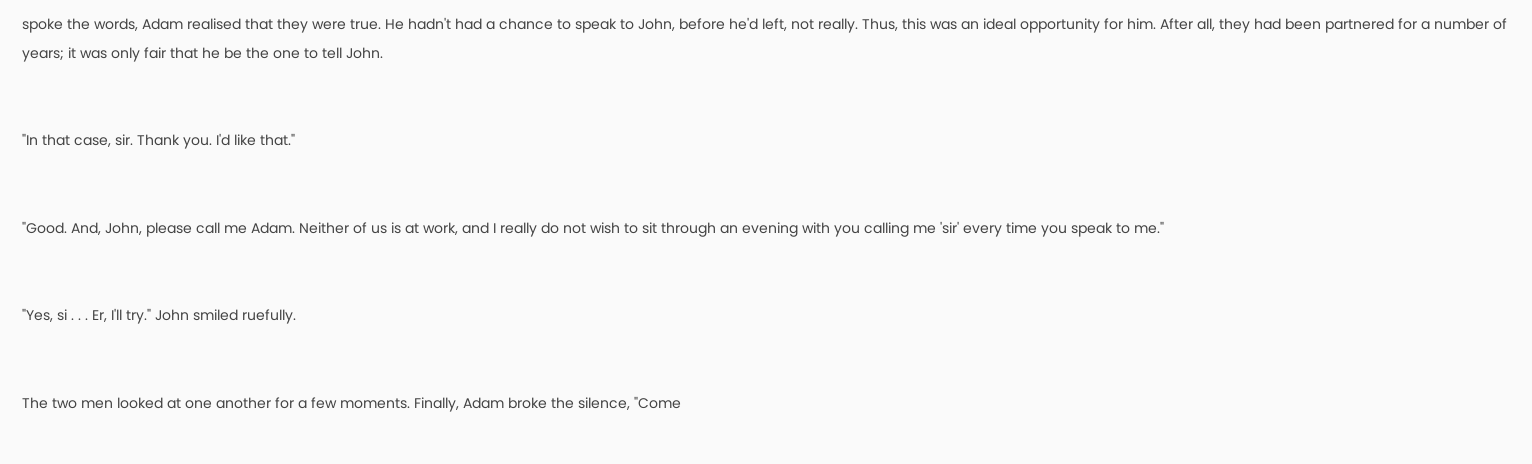spoke the words, Adam realised that they were true. He hadn't had a chance to speak to John, before he'd left, not really. Thus, this was an ideal opportunity for him. After all, they had been partnered for a number of years; it was only fair that he be the one to tell John.


"In that case, sir. Thank you. I'd like that."


"Good. And, John, please call me Adam. Neither of us is at work, and I really do not wish to sit through an evening with you calling me 'sir' every time you speak to me."


"Yes, si . . . Er, I'll try." John smiled ruefully.


The two men looked at one another for a few moments. Finally, Adam broke the silence, "Come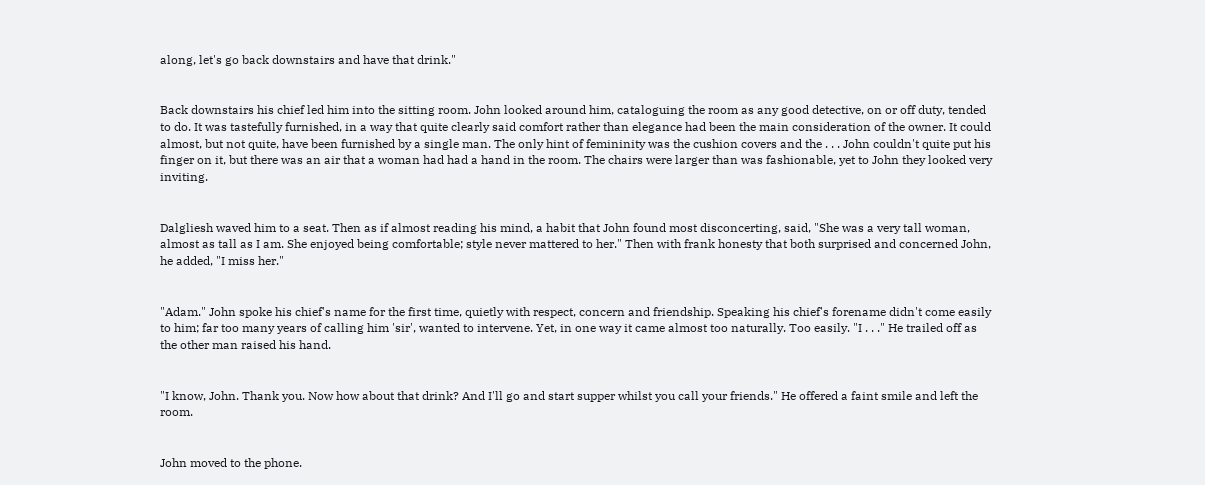along, let's go back downstairs and have that drink."


Back downstairs his chief led him into the sitting room. John looked around him, cataloguing the room as any good detective, on or off duty, tended to do. It was tastefully furnished, in a way that quite clearly said comfort rather than elegance had been the main consideration of the owner. It could almost, but not quite, have been furnished by a single man. The only hint of femininity was the cushion covers and the . . . John couldn't quite put his finger on it, but there was an air that a woman had had a hand in the room. The chairs were larger than was fashionable, yet to John they looked very inviting.


Dalgliesh waved him to a seat. Then as if almost reading his mind, a habit that John found most disconcerting, said, "She was a very tall woman, almost as tall as I am. She enjoyed being comfortable; style never mattered to her." Then with frank honesty that both surprised and concerned John, he added, "I miss her."


"Adam." John spoke his chief's name for the first time, quietly with respect, concern and friendship. Speaking his chief's forename didn't come easily to him; far too many years of calling him 'sir', wanted to intervene. Yet, in one way it came almost too naturally. Too easily. "I . . ." He trailed off as the other man raised his hand.


"I know, John. Thank you. Now how about that drink? And I'll go and start supper whilst you call your friends." He offered a faint smile and left the room.


John moved to the phone.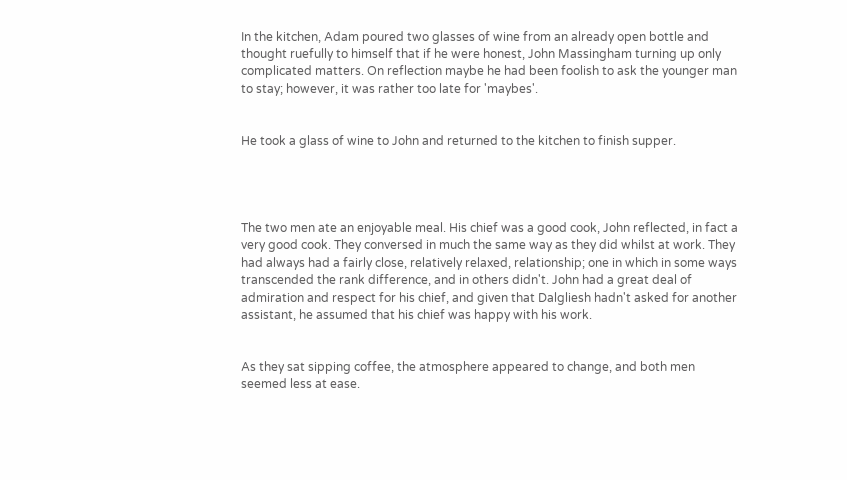In the kitchen, Adam poured two glasses of wine from an already open bottle and thought ruefully to himself that if he were honest, John Massingham turning up only complicated matters. On reflection maybe he had been foolish to ask the younger man to stay; however, it was rather too late for 'maybes'.


He took a glass of wine to John and returned to the kitchen to finish supper.




The two men ate an enjoyable meal. His chief was a good cook, John reflected, in fact a very good cook. They conversed in much the same way as they did whilst at work. They had always had a fairly close, relatively relaxed, relationship; one in which in some ways transcended the rank difference, and in others didn't. John had a great deal of admiration and respect for his chief, and given that Dalgliesh hadn't asked for another assistant, he assumed that his chief was happy with his work.


As they sat sipping coffee, the atmosphere appeared to change, and both men seemed less at ease.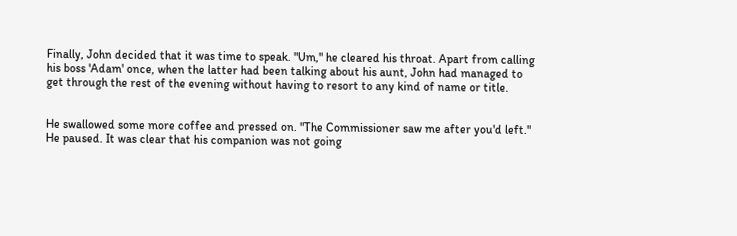Finally, John decided that it was time to speak. "Um," he cleared his throat. Apart from calling his boss 'Adam' once, when the latter had been talking about his aunt, John had managed to get through the rest of the evening without having to resort to any kind of name or title.


He swallowed some more coffee and pressed on. "The Commissioner saw me after you'd left." He paused. It was clear that his companion was not going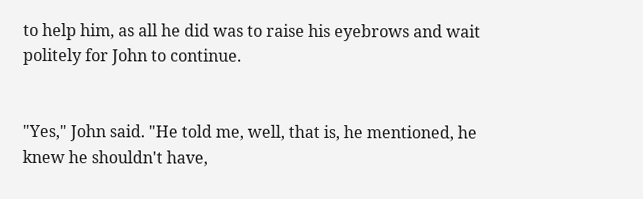to help him, as all he did was to raise his eyebrows and wait politely for John to continue.


"Yes," John said. "He told me, well, that is, he mentioned, he knew he shouldn't have,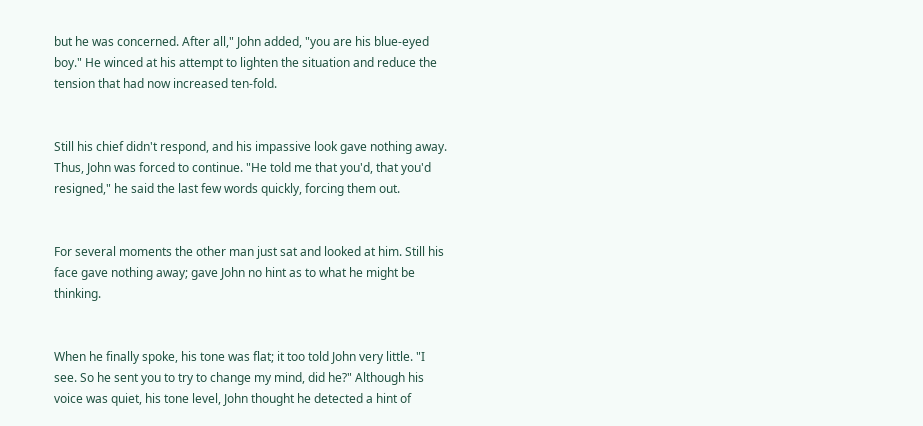but he was concerned. After all," John added, "you are his blue-eyed boy." He winced at his attempt to lighten the situation and reduce the tension that had now increased ten-fold.


Still his chief didn't respond, and his impassive look gave nothing away. Thus, John was forced to continue. "He told me that you'd, that you'd resigned," he said the last few words quickly, forcing them out.


For several moments the other man just sat and looked at him. Still his face gave nothing away; gave John no hint as to what he might be thinking.


When he finally spoke, his tone was flat; it too told John very little. "I see. So he sent you to try to change my mind, did he?" Although his voice was quiet, his tone level, John thought he detected a hint of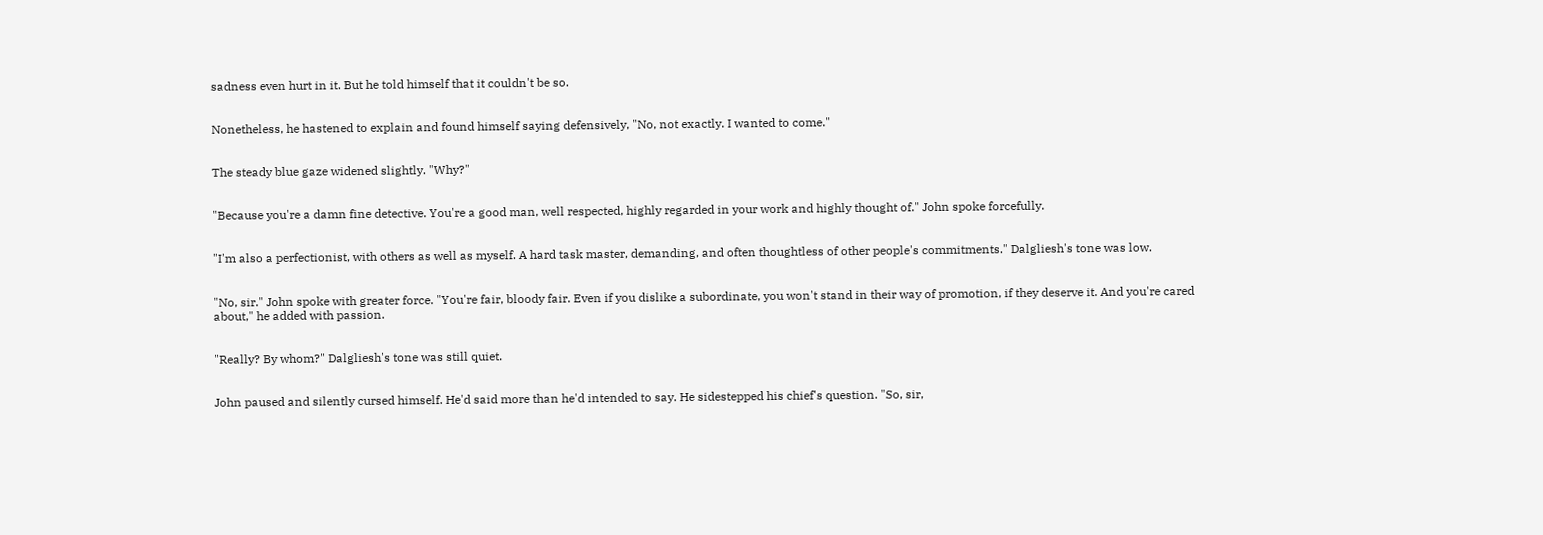sadness even hurt in it. But he told himself that it couldn't be so.


Nonetheless, he hastened to explain and found himself saying defensively, "No, not exactly. I wanted to come."


The steady blue gaze widened slightly. "Why?"


"Because you're a damn fine detective. You're a good man, well respected, highly regarded in your work and highly thought of." John spoke forcefully.


"I'm also a perfectionist, with others as well as myself. A hard task master, demanding, and often thoughtless of other people's commitments." Dalgliesh's tone was low.


"No, sir." John spoke with greater force. "You're fair, bloody fair. Even if you dislike a subordinate, you won't stand in their way of promotion, if they deserve it. And you're cared about," he added with passion.


"Really? By whom?" Dalgliesh's tone was still quiet.


John paused and silently cursed himself. He'd said more than he'd intended to say. He sidestepped his chief's question. "So, sir,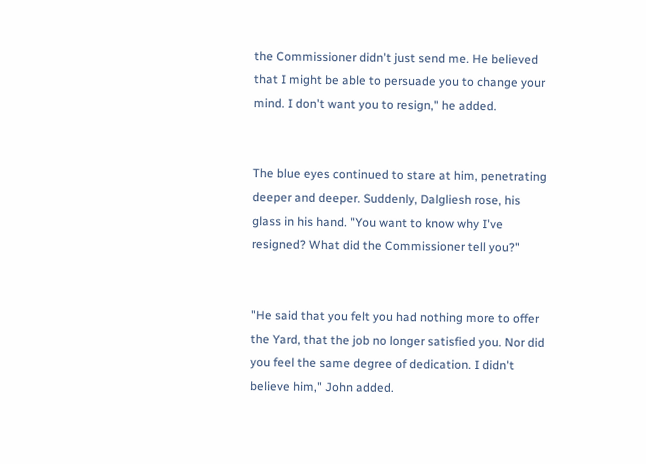the Commissioner didn't just send me. He believed that I might be able to persuade you to change your mind. I don't want you to resign," he added.


The blue eyes continued to stare at him, penetrating deeper and deeper. Suddenly, Dalgliesh rose, his glass in his hand. "You want to know why I've resigned? What did the Commissioner tell you?"


"He said that you felt you had nothing more to offer the Yard, that the job no longer satisfied you. Nor did you feel the same degree of dedication. I didn't believe him," John added.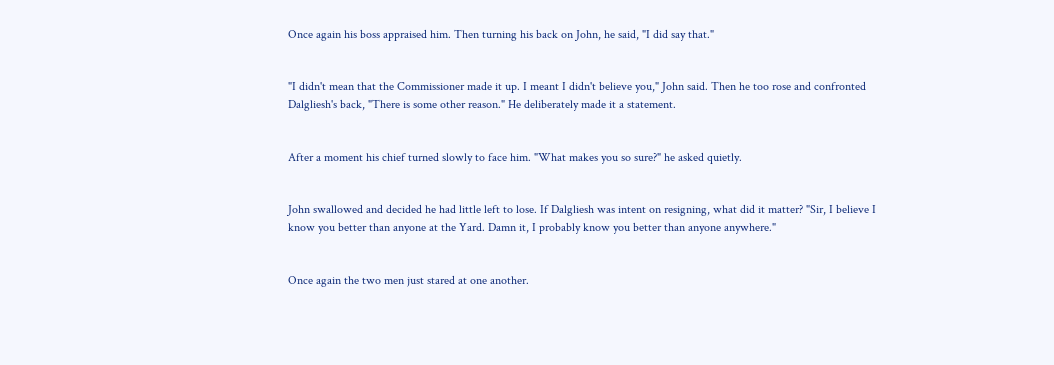Once again his boss appraised him. Then turning his back on John, he said, "I did say that."


"I didn't mean that the Commissioner made it up. I meant I didn't believe you," John said. Then he too rose and confronted Dalgliesh's back, "There is some other reason." He deliberately made it a statement.


After a moment his chief turned slowly to face him. "What makes you so sure?" he asked quietly.


John swallowed and decided he had little left to lose. If Dalgliesh was intent on resigning, what did it matter? "Sir, I believe I know you better than anyone at the Yard. Damn it, I probably know you better than anyone anywhere."


Once again the two men just stared at one another.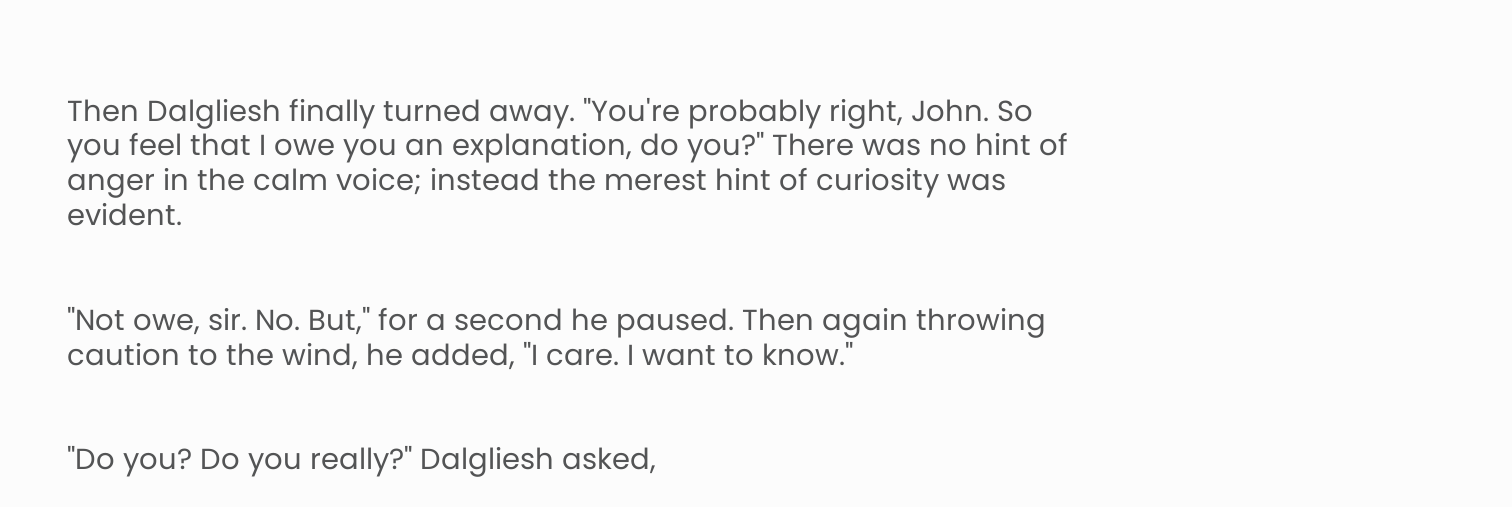Then Dalgliesh finally turned away. "You're probably right, John. So you feel that I owe you an explanation, do you?" There was no hint of anger in the calm voice; instead the merest hint of curiosity was evident.


"Not owe, sir. No. But," for a second he paused. Then again throwing caution to the wind, he added, "I care. I want to know."


"Do you? Do you really?" Dalgliesh asked,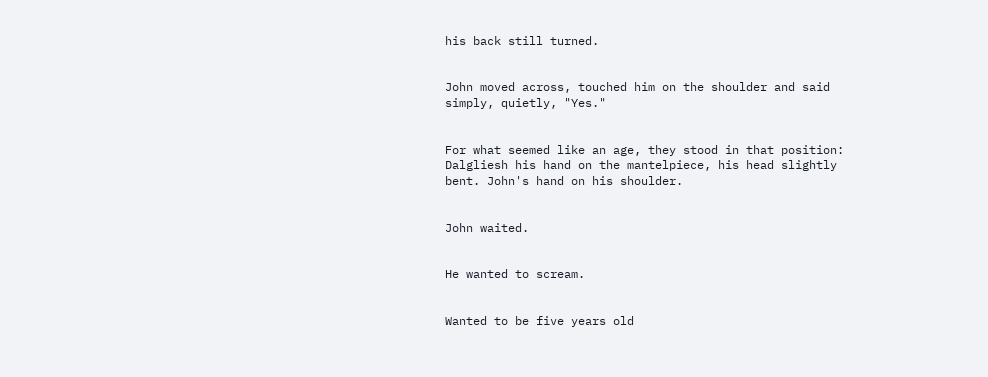his back still turned.


John moved across, touched him on the shoulder and said simply, quietly, "Yes."


For what seemed like an age, they stood in that position: Dalgliesh his hand on the mantelpiece, his head slightly bent. John's hand on his shoulder.


John waited.


He wanted to scream.


Wanted to be five years old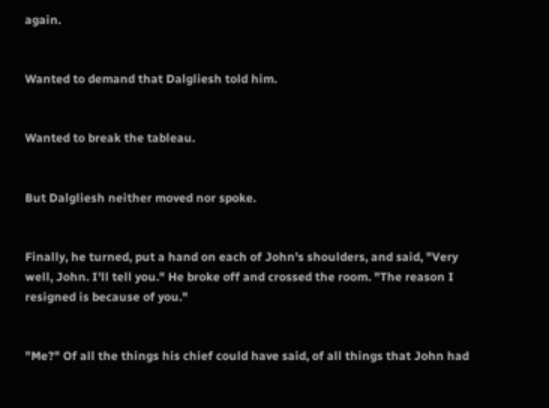again.


Wanted to demand that Dalgliesh told him.


Wanted to break the tableau.


But Dalgliesh neither moved nor spoke.


Finally, he turned, put a hand on each of John's shoulders, and said, "Very well, John. I'll tell you." He broke off and crossed the room. "The reason I resigned is because of you."


"Me?" Of all the things his chief could have said, of all things that John had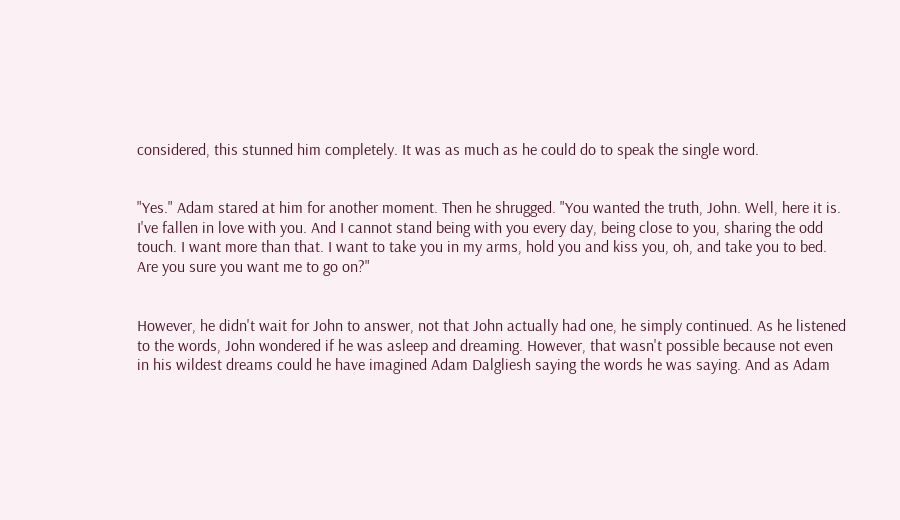considered, this stunned him completely. It was as much as he could do to speak the single word.


"Yes." Adam stared at him for another moment. Then he shrugged. "You wanted the truth, John. Well, here it is. I've fallen in love with you. And I cannot stand being with you every day, being close to you, sharing the odd touch. I want more than that. I want to take you in my arms, hold you and kiss you, oh, and take you to bed. Are you sure you want me to go on?"


However, he didn't wait for John to answer, not that John actually had one, he simply continued. As he listened to the words, John wondered if he was asleep and dreaming. However, that wasn't possible because not even in his wildest dreams could he have imagined Adam Dalgliesh saying the words he was saying. And as Adam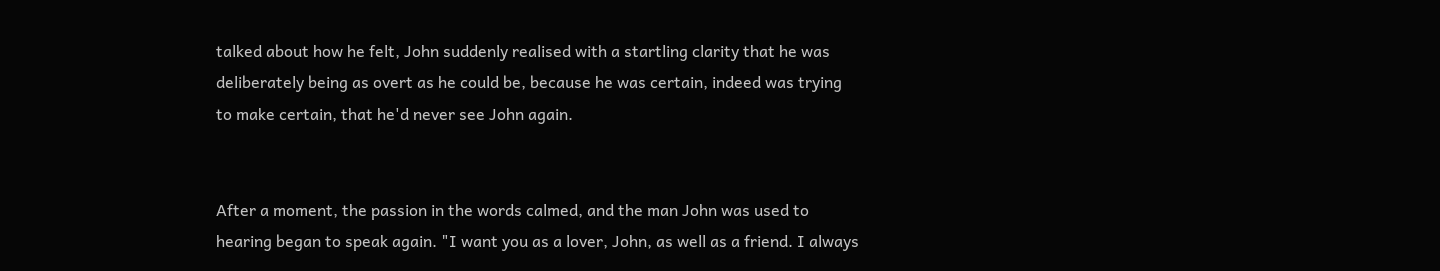talked about how he felt, John suddenly realised with a startling clarity that he was deliberately being as overt as he could be, because he was certain, indeed was trying to make certain, that he'd never see John again.


After a moment, the passion in the words calmed, and the man John was used to hearing began to speak again. "I want you as a lover, John, as well as a friend. I always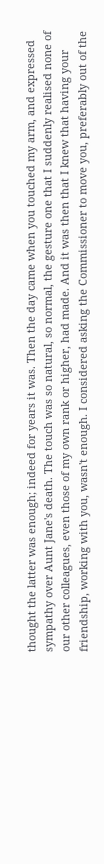thought the latter was enough; indeed for years it was. Then the day came when you touched my arm, and expressed sympathy over Aunt Jane's death. The touch was so natural, so normal, the gesture one that I suddenly realised none of our other colleagues, even those of my own rank or higher, had made. And it was then that I knew that having your friendship, working with you, wasn't enough. I considered asking the Commissioner to move you, preferably out of the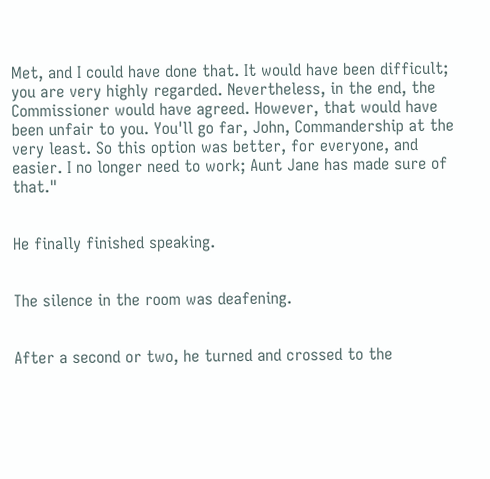Met, and I could have done that. It would have been difficult; you are very highly regarded. Nevertheless, in the end, the Commissioner would have agreed. However, that would have been unfair to you. You'll go far, John, Commandership at the very least. So this option was better, for everyone, and easier. I no longer need to work; Aunt Jane has made sure of that."


He finally finished speaking.


The silence in the room was deafening.


After a second or two, he turned and crossed to the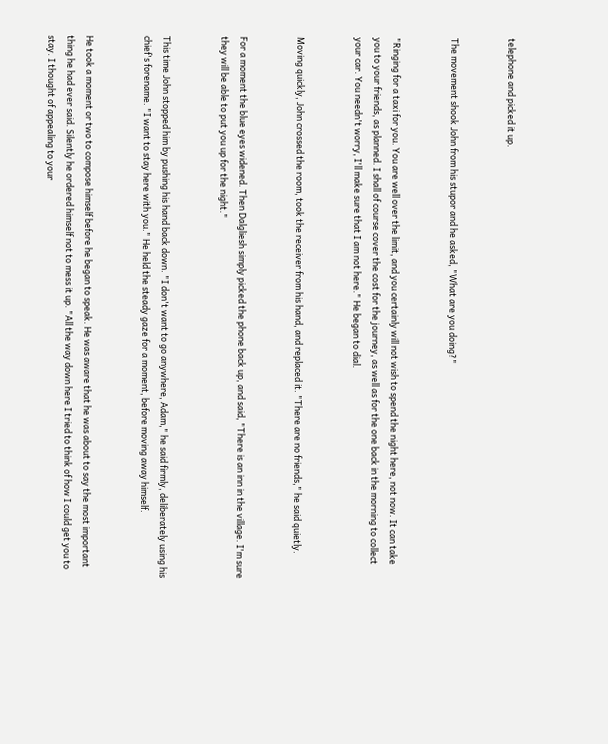telephone and picked it up.


The movement shook John from his stupor and he asked, "What are you doing?"


"Ringing for a taxi for you. You are well over the limit, and you certainly will not wish to spend the night here, not now. It can take you to your friends, as planned. I shall of course cover the cost for the journey, as well as for the one back in the morning to collect your car. You needn't worry, I'll make sure that I am not here." He began to dial.


Moving quickly, John crossed the room, took the receiver from his hand, and replaced it. "There are no friends," he said quietly.


For a moment the blue eyes widened. Then Dalgliesh simply picked the phone back up, and said, "There is an inn in the village. I'm sure they will be able to put you up for the night."


This time John stopped him by pushing his hand back down. "I don't want to go anywhere, Adam," he said firmly, deliberately using his chief's forename. "I want to stay here with you." He held the steady gaze for a moment, before moving away himself.


He took a moment or two to compose himself before he began to speak. He was aware that he was about to say the most important thing he had ever said. Silently he ordered himself not to mess it up. "All the way down here I tried to think of how I could get you to stay. I thought of appealing to your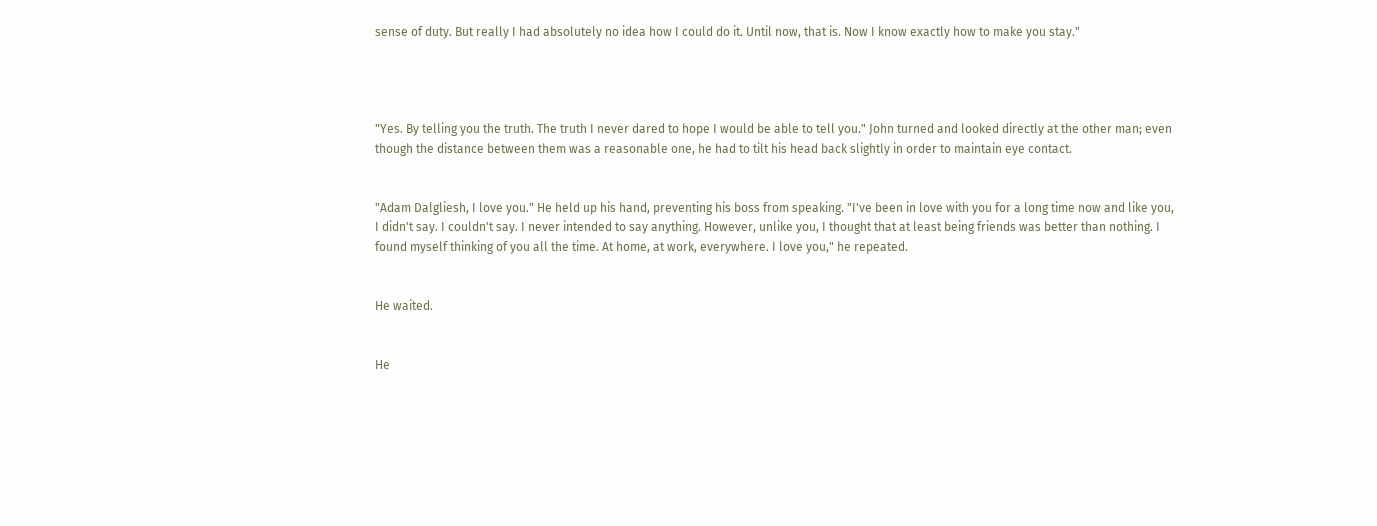sense of duty. But really I had absolutely no idea how I could do it. Until now, that is. Now I know exactly how to make you stay."




"Yes. By telling you the truth. The truth I never dared to hope I would be able to tell you." John turned and looked directly at the other man; even though the distance between them was a reasonable one, he had to tilt his head back slightly in order to maintain eye contact.


"Adam Dalgliesh, I love you." He held up his hand, preventing his boss from speaking. "I've been in love with you for a long time now and like you, I didn't say. I couldn't say. I never intended to say anything. However, unlike you, I thought that at least being friends was better than nothing. I found myself thinking of you all the time. At home, at work, everywhere. I love you," he repeated.


He waited.


He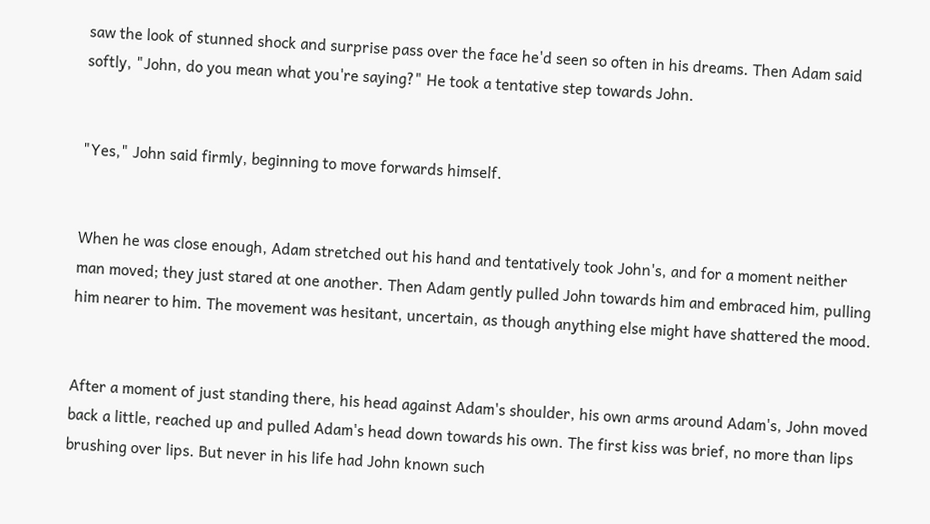saw the look of stunned shock and surprise pass over the face he'd seen so often in his dreams. Then Adam said softly, "John, do you mean what you're saying?" He took a tentative step towards John.


"Yes," John said firmly, beginning to move forwards himself.


When he was close enough, Adam stretched out his hand and tentatively took John's, and for a moment neither man moved; they just stared at one another. Then Adam gently pulled John towards him and embraced him, pulling him nearer to him. The movement was hesitant, uncertain, as though anything else might have shattered the mood.


After a moment of just standing there, his head against Adam's shoulder, his own arms around Adam's, John moved back a little, reached up and pulled Adam's head down towards his own. The first kiss was brief, no more than lips brushing over lips. But never in his life had John known such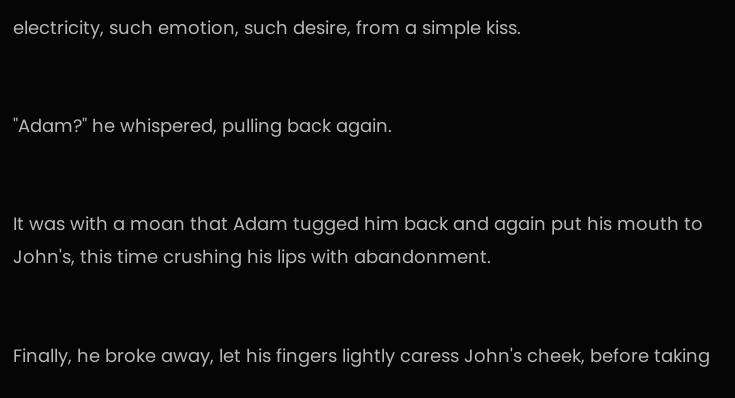electricity, such emotion, such desire, from a simple kiss.


"Adam?" he whispered, pulling back again.


It was with a moan that Adam tugged him back and again put his mouth to John's, this time crushing his lips with abandonment.


Finally, he broke away, let his fingers lightly caress John's cheek, before taking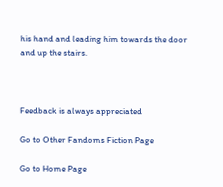his hand and leading him towards the door and up the stairs.



Feedback is always appreciated

Go to Other Fandoms Fiction Page

Go to Home Page